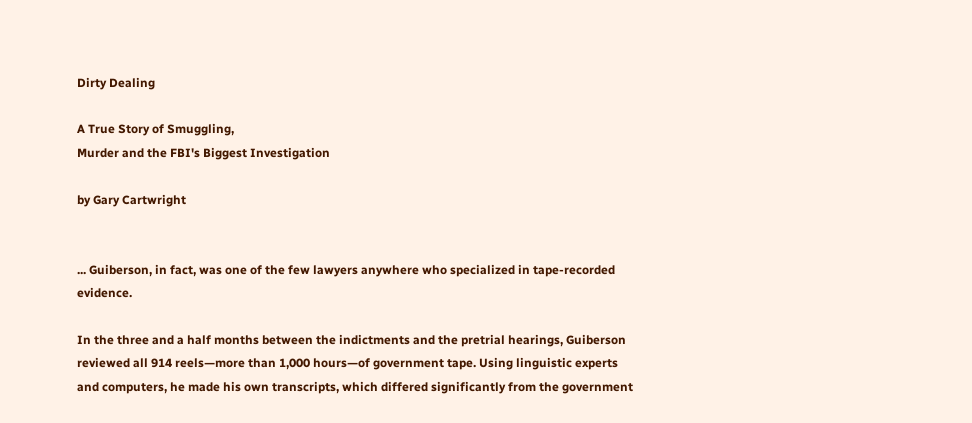Dirty Dealing

A True Story of Smuggling,
Murder and the FBI's Biggest Investigation

by Gary Cartwright


... Guiberson, in fact, was one of the few lawyers anywhere who specialized in tape-recorded evidence.

In the three and a half months between the indictments and the pretrial hearings, Guiberson reviewed all 914 reels—more than 1,000 hours—of government tape. Using linguistic experts and computers, he made his own transcripts, which differed significantly from the government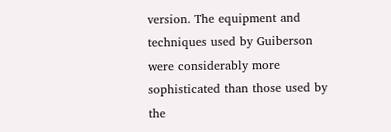version. The equipment and techniques used by Guiberson were considerably more sophisticated than those used by the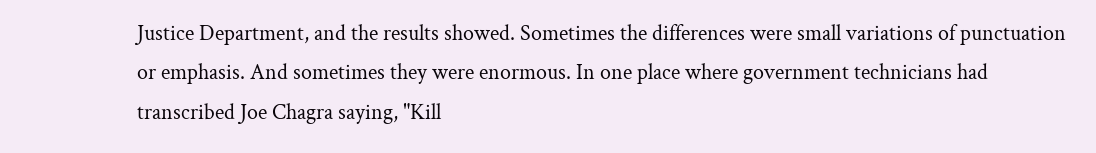Justice Department, and the results showed. Sometimes the differences were small variations of punctuation or emphasis. And sometimes they were enormous. In one place where government technicians had transcribed Joe Chagra saying, "Kill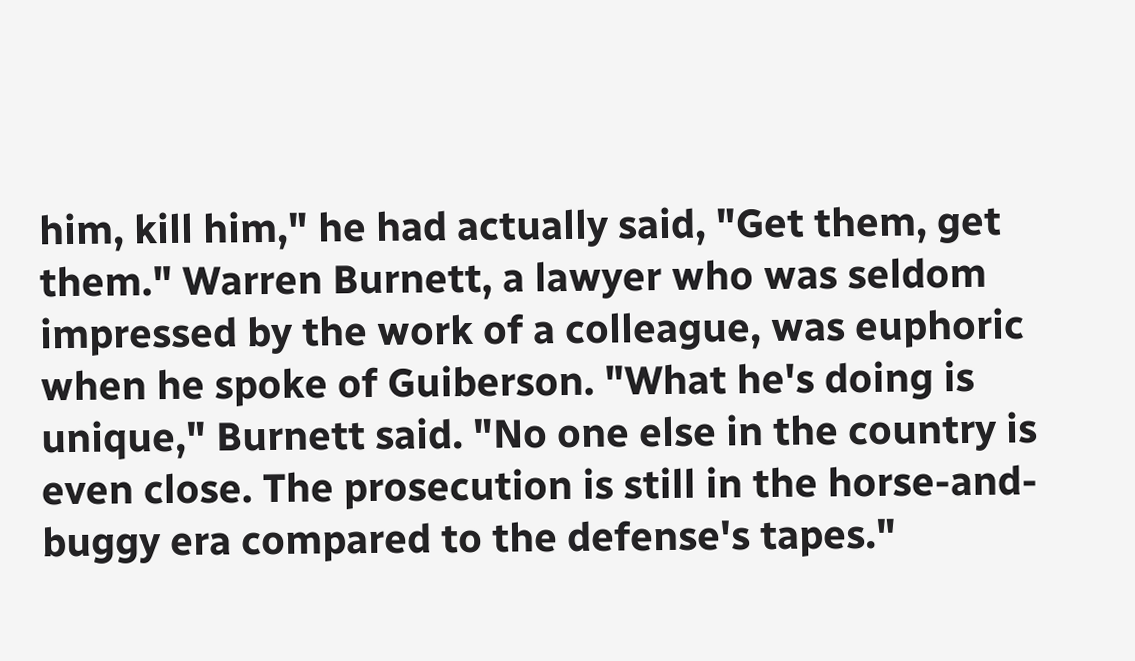him, kill him," he had actually said, "Get them, get them." Warren Burnett, a lawyer who was seldom impressed by the work of a colleague, was euphoric when he spoke of Guiberson. "What he's doing is unique," Burnett said. "No one else in the country is even close. The prosecution is still in the horse-and-buggy era compared to the defense's tapes."